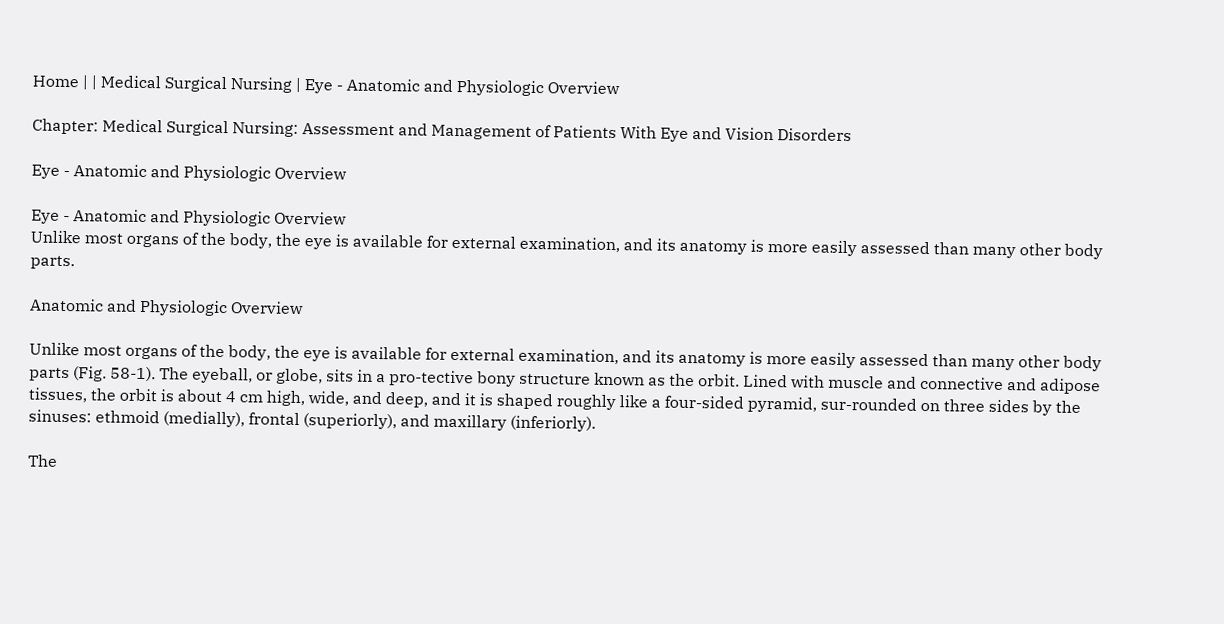Home | | Medical Surgical Nursing | Eye - Anatomic and Physiologic Overview

Chapter: Medical Surgical Nursing: Assessment and Management of Patients With Eye and Vision Disorders

Eye - Anatomic and Physiologic Overview

Eye - Anatomic and Physiologic Overview
Unlike most organs of the body, the eye is available for external examination, and its anatomy is more easily assessed than many other body parts.

Anatomic and Physiologic Overview

Unlike most organs of the body, the eye is available for external examination, and its anatomy is more easily assessed than many other body parts (Fig. 58-1). The eyeball, or globe, sits in a pro-tective bony structure known as the orbit. Lined with muscle and connective and adipose tissues, the orbit is about 4 cm high, wide, and deep, and it is shaped roughly like a four-sided pyramid, sur-rounded on three sides by the sinuses: ethmoid (medially), frontal (superiorly), and maxillary (inferiorly).

The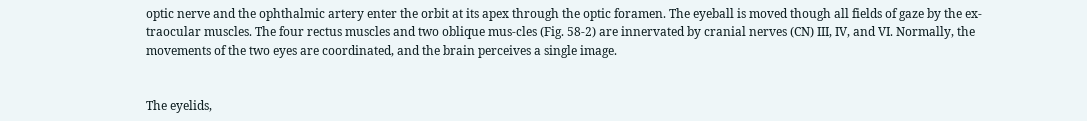optic nerve and the ophthalmic artery enter the orbit at its apex through the optic foramen. The eyeball is moved though all fields of gaze by the ex-traocular muscles. The four rectus muscles and two oblique mus-cles (Fig. 58-2) are innervated by cranial nerves (CN) III, IV, and VI. Normally, the movements of the two eyes are coordinated, and the brain perceives a single image.


The eyelids,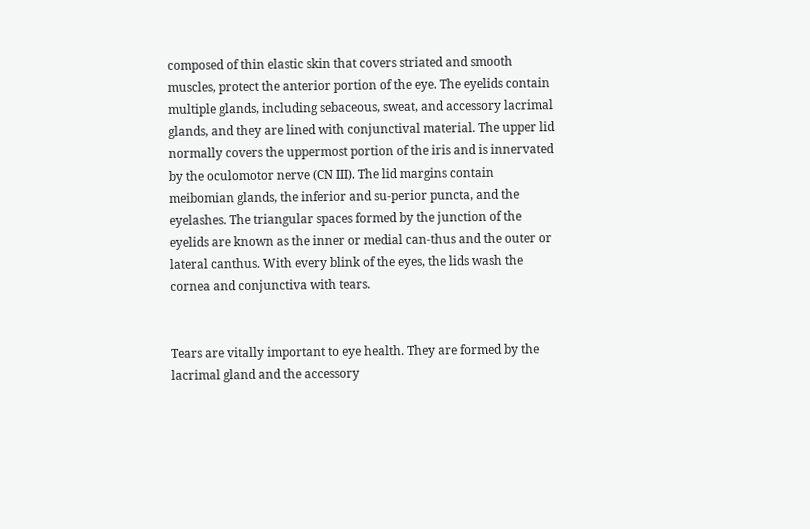composed of thin elastic skin that covers striated and smooth muscles, protect the anterior portion of the eye. The eyelids contain multiple glands, including sebaceous, sweat, and accessory lacrimal glands, and they are lined with conjunctival material. The upper lid normally covers the uppermost portion of the iris and is innervated by the oculomotor nerve (CN III). The lid margins contain meibomian glands, the inferior and su-perior puncta, and the eyelashes. The triangular spaces formed by the junction of the eyelids are known as the inner or medial can-thus and the outer or lateral canthus. With every blink of the eyes, the lids wash the cornea and conjunctiva with tears.


Tears are vitally important to eye health. They are formed by the lacrimal gland and the accessory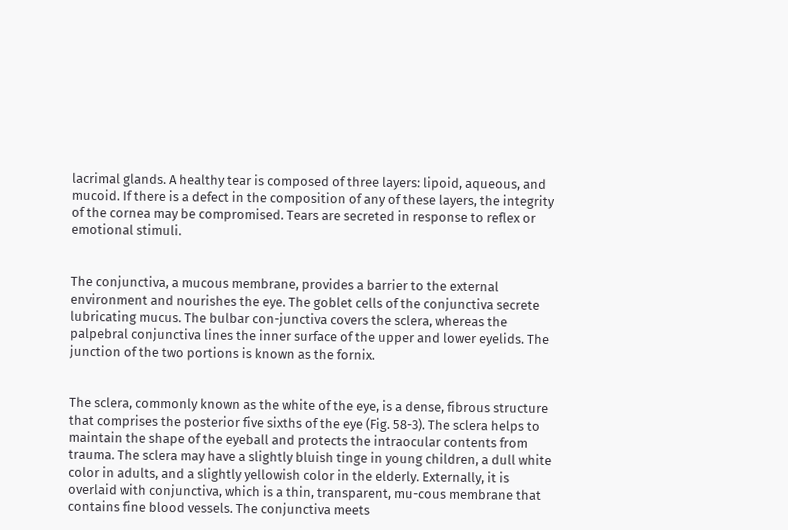lacrimal glands. A healthy tear is composed of three layers: lipoid, aqueous, and mucoid. If there is a defect in the composition of any of these layers, the integrity of the cornea may be compromised. Tears are secreted in response to reflex or emotional stimuli.


The conjunctiva, a mucous membrane, provides a barrier to the external environment and nourishes the eye. The goblet cells of the conjunctiva secrete lubricating mucus. The bulbar con-junctiva covers the sclera, whereas the palpebral conjunctiva lines the inner surface of the upper and lower eyelids. The junction of the two portions is known as the fornix.


The sclera, commonly known as the white of the eye, is a dense, fibrous structure that comprises the posterior five sixths of the eye (Fig. 58-3). The sclera helps to maintain the shape of the eyeball and protects the intraocular contents from trauma. The sclera may have a slightly bluish tinge in young children, a dull white color in adults, and a slightly yellowish color in the elderly. Externally, it is overlaid with conjunctiva, which is a thin, transparent, mu-cous membrane that contains fine blood vessels. The conjunctiva meets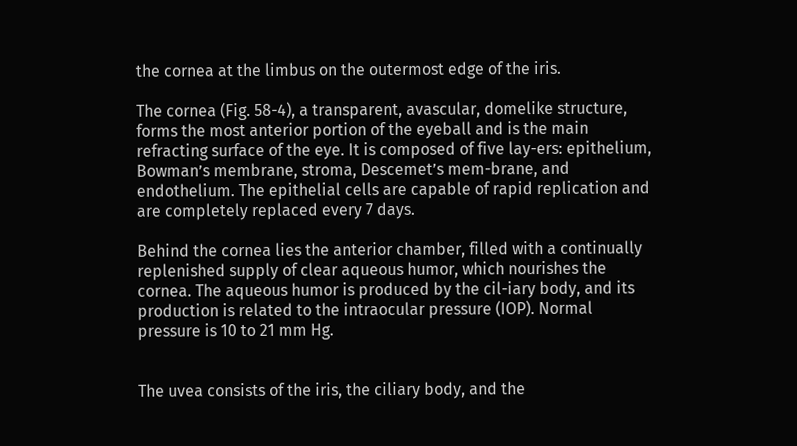the cornea at the limbus on the outermost edge of the iris.

The cornea (Fig. 58-4), a transparent, avascular, domelike structure, forms the most anterior portion of the eyeball and is the main refracting surface of the eye. It is composed of five lay-ers: epithelium, Bowman’s membrane, stroma, Descemet’s mem-brane, and endothelium. The epithelial cells are capable of rapid replication and are completely replaced every 7 days.

Behind the cornea lies the anterior chamber, filled with a continually replenished supply of clear aqueous humor, which nourishes the cornea. The aqueous humor is produced by the cil-iary body, and its production is related to the intraocular pressure (IOP). Normal pressure is 10 to 21 mm Hg.


The uvea consists of the iris, the ciliary body, and the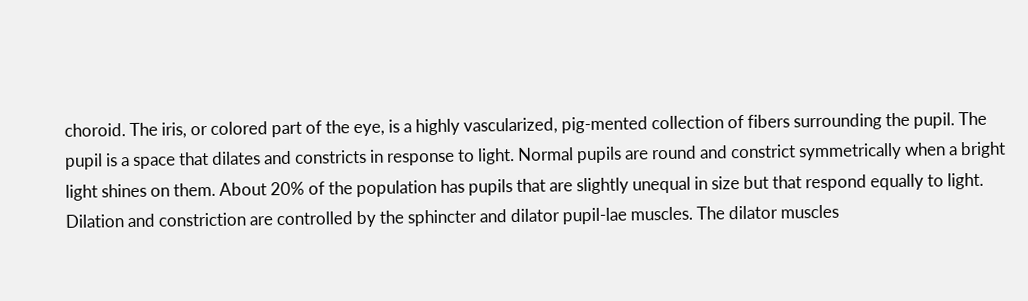choroid. The iris, or colored part of the eye, is a highly vascularized, pig-mented collection of fibers surrounding the pupil. The pupil is a space that dilates and constricts in response to light. Normal pupils are round and constrict symmetrically when a bright light shines on them. About 20% of the population has pupils that are slightly unequal in size but that respond equally to light. Dilation and constriction are controlled by the sphincter and dilator pupil-lae muscles. The dilator muscles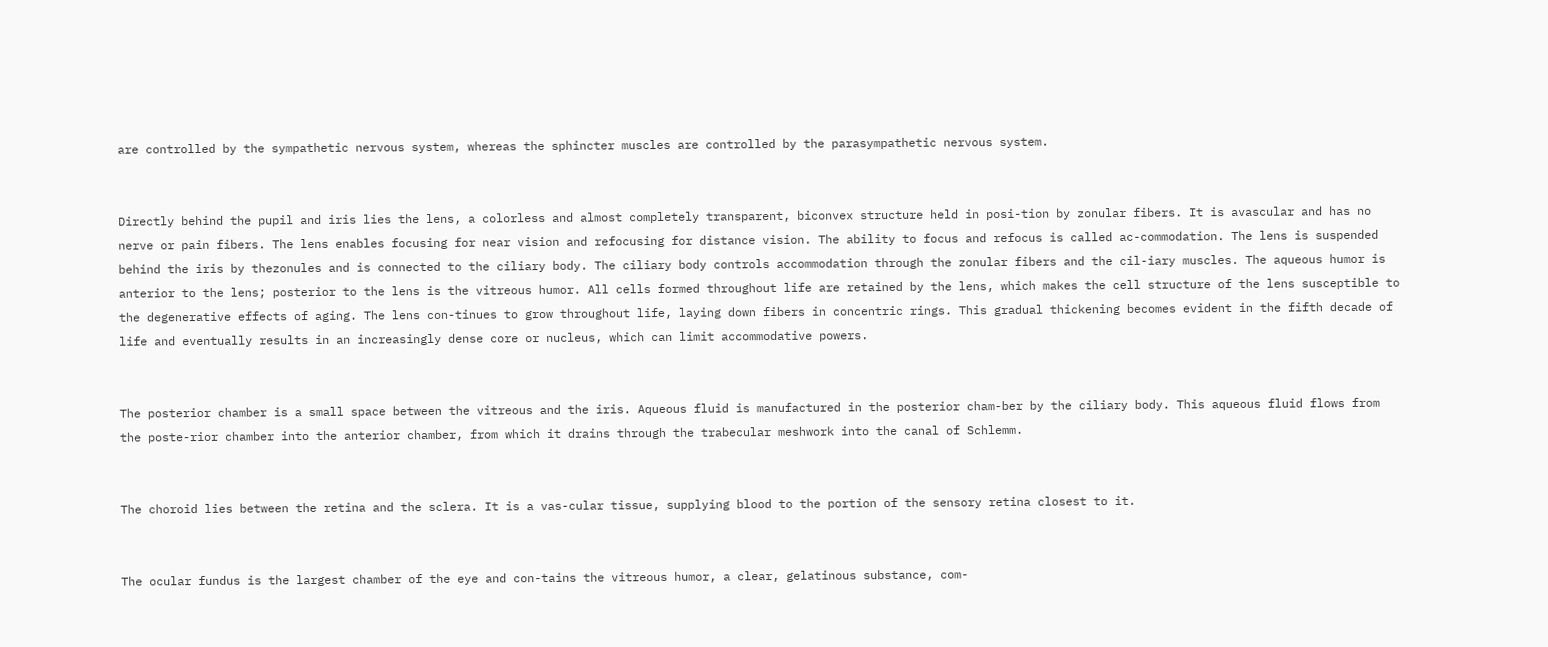are controlled by the sympathetic nervous system, whereas the sphincter muscles are controlled by the parasympathetic nervous system.


Directly behind the pupil and iris lies the lens, a colorless and almost completely transparent, biconvex structure held in posi-tion by zonular fibers. It is avascular and has no nerve or pain fibers. The lens enables focusing for near vision and refocusing for distance vision. The ability to focus and refocus is called ac-commodation. The lens is suspended behind the iris by thezonules and is connected to the ciliary body. The ciliary body controls accommodation through the zonular fibers and the cil-iary muscles. The aqueous humor is anterior to the lens; posterior to the lens is the vitreous humor. All cells formed throughout life are retained by the lens, which makes the cell structure of the lens susceptible to the degenerative effects of aging. The lens con-tinues to grow throughout life, laying down fibers in concentric rings. This gradual thickening becomes evident in the fifth decade of life and eventually results in an increasingly dense core or nucleus, which can limit accommodative powers.


The posterior chamber is a small space between the vitreous and the iris. Aqueous fluid is manufactured in the posterior cham-ber by the ciliary body. This aqueous fluid flows from the poste-rior chamber into the anterior chamber, from which it drains through the trabecular meshwork into the canal of Schlemm.


The choroid lies between the retina and the sclera. It is a vas-cular tissue, supplying blood to the portion of the sensory retina closest to it.


The ocular fundus is the largest chamber of the eye and con-tains the vitreous humor, a clear, gelatinous substance, com-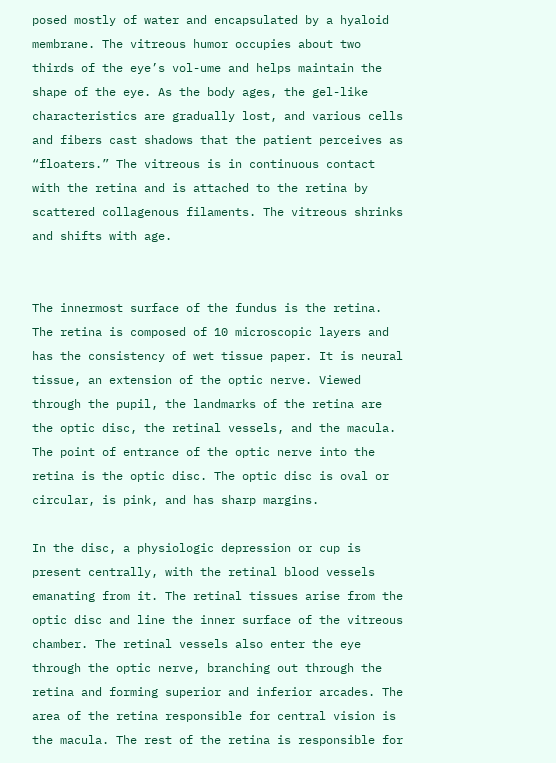posed mostly of water and encapsulated by a hyaloid membrane. The vitreous humor occupies about two thirds of the eye’s vol-ume and helps maintain the shape of the eye. As the body ages, the gel-like characteristics are gradually lost, and various cells and fibers cast shadows that the patient perceives as “floaters.” The vitreous is in continuous contact with the retina and is attached to the retina by scattered collagenous filaments. The vitreous shrinks and shifts with age.


The innermost surface of the fundus is the retina. The retina is composed of 10 microscopic layers and has the consistency of wet tissue paper. It is neural tissue, an extension of the optic nerve. Viewed through the pupil, the landmarks of the retina are the optic disc, the retinal vessels, and the macula. The point of entrance of the optic nerve into the retina is the optic disc. The optic disc is oval or circular, is pink, and has sharp margins.

In the disc, a physiologic depression or cup is present centrally, with the retinal blood vessels emanating from it. The retinal tissues arise from the optic disc and line the inner surface of the vitreous chamber. The retinal vessels also enter the eye through the optic nerve, branching out through the retina and forming superior and inferior arcades. The area of the retina responsible for central vision is the macula. The rest of the retina is responsible for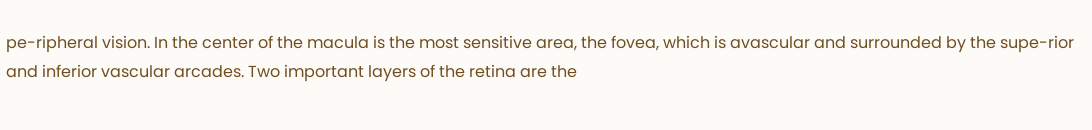pe-ripheral vision. In the center of the macula is the most sensitive area, the fovea, which is avascular and surrounded by the supe-rior and inferior vascular arcades. Two important layers of the retina are the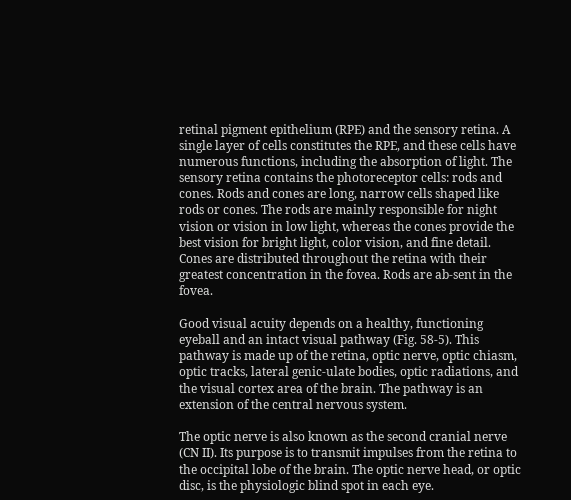retinal pigment epithelium (RPE) and the sensory retina. A single layer of cells constitutes the RPE, and these cells have numerous functions, including the absorption of light. The sensory retina contains the photoreceptor cells: rods and cones. Rods and cones are long, narrow cells shaped like rods or cones. The rods are mainly responsible for night vision or vision in low light, whereas the cones provide the best vision for bright light, color vision, and fine detail. Cones are distributed throughout the retina with their greatest concentration in the fovea. Rods are ab-sent in the fovea.

Good visual acuity depends on a healthy, functioning eyeball and an intact visual pathway (Fig. 58-5). This pathway is made up of the retina, optic nerve, optic chiasm, optic tracks, lateral genic-ulate bodies, optic radiations, and the visual cortex area of the brain. The pathway is an extension of the central nervous system.

The optic nerve is also known as the second cranial nerve (CN II). Its purpose is to transmit impulses from the retina to the occipital lobe of the brain. The optic nerve head, or optic disc, is the physiologic blind spot in each eye.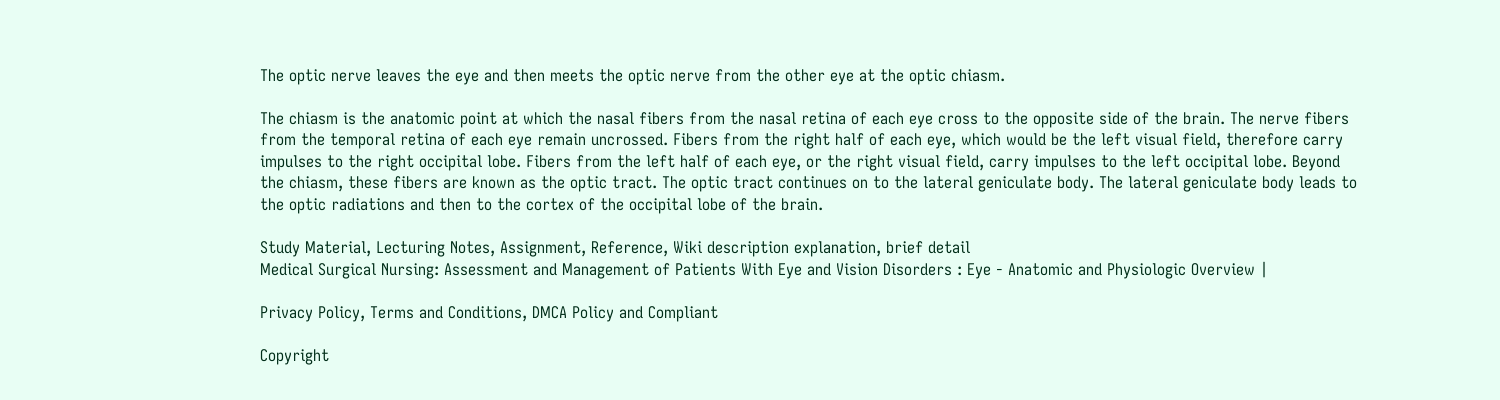The optic nerve leaves the eye and then meets the optic nerve from the other eye at the optic chiasm.

The chiasm is the anatomic point at which the nasal fibers from the nasal retina of each eye cross to the opposite side of the brain. The nerve fibers from the temporal retina of each eye remain uncrossed. Fibers from the right half of each eye, which would be the left visual field, therefore carry impulses to the right occipital lobe. Fibers from the left half of each eye, or the right visual field, carry impulses to the left occipital lobe. Beyond the chiasm, these fibers are known as the optic tract. The optic tract continues on to the lateral geniculate body. The lateral geniculate body leads to the optic radiations and then to the cortex of the occipital lobe of the brain.

Study Material, Lecturing Notes, Assignment, Reference, Wiki description explanation, brief detail
Medical Surgical Nursing: Assessment and Management of Patients With Eye and Vision Disorders : Eye - Anatomic and Physiologic Overview |

Privacy Policy, Terms and Conditions, DMCA Policy and Compliant

Copyright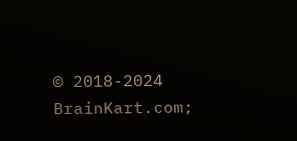© 2018-2024 BrainKart.com;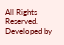All Rights Reserved. Developed by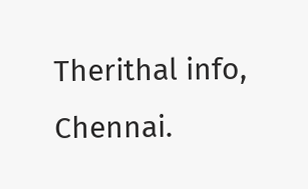Therithal info, Chennai.